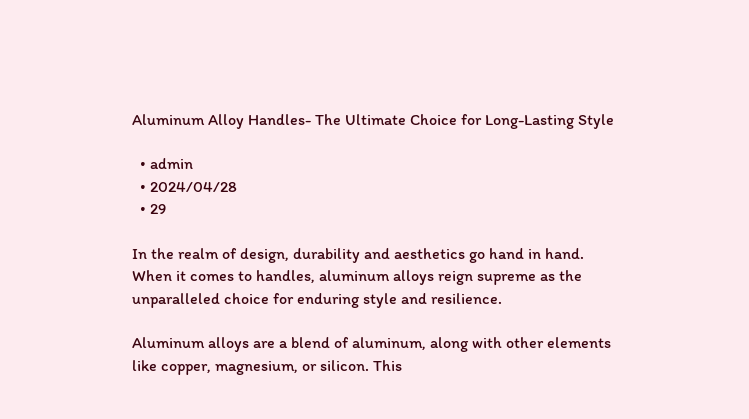Aluminum Alloy Handles- The Ultimate Choice for Long-Lasting Style

  • admin
  • 2024/04/28
  • 29

In the realm of design, durability and aesthetics go hand in hand. When it comes to handles, aluminum alloys reign supreme as the unparalleled choice for enduring style and resilience.

Aluminum alloys are a blend of aluminum, along with other elements like copper, magnesium, or silicon. This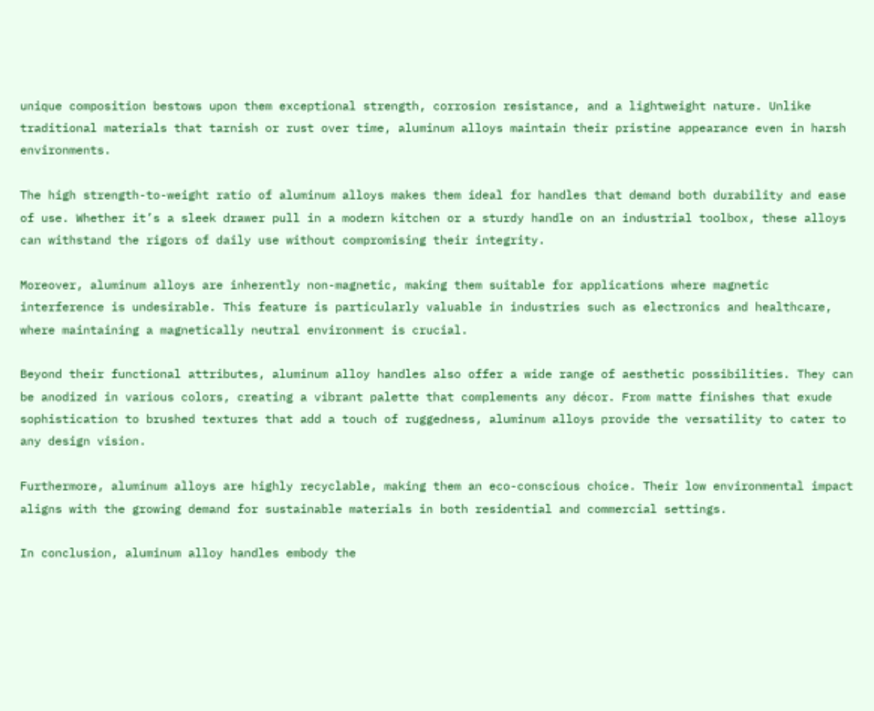unique composition bestows upon them exceptional strength, corrosion resistance, and a lightweight nature. Unlike traditional materials that tarnish or rust over time, aluminum alloys maintain their pristine appearance even in harsh environments.

The high strength-to-weight ratio of aluminum alloys makes them ideal for handles that demand both durability and ease of use. Whether it’s a sleek drawer pull in a modern kitchen or a sturdy handle on an industrial toolbox, these alloys can withstand the rigors of daily use without compromising their integrity.

Moreover, aluminum alloys are inherently non-magnetic, making them suitable for applications where magnetic interference is undesirable. This feature is particularly valuable in industries such as electronics and healthcare, where maintaining a magnetically neutral environment is crucial.

Beyond their functional attributes, aluminum alloy handles also offer a wide range of aesthetic possibilities. They can be anodized in various colors, creating a vibrant palette that complements any décor. From matte finishes that exude sophistication to brushed textures that add a touch of ruggedness, aluminum alloys provide the versatility to cater to any design vision.

Furthermore, aluminum alloys are highly recyclable, making them an eco-conscious choice. Their low environmental impact aligns with the growing demand for sustainable materials in both residential and commercial settings.

In conclusion, aluminum alloy handles embody the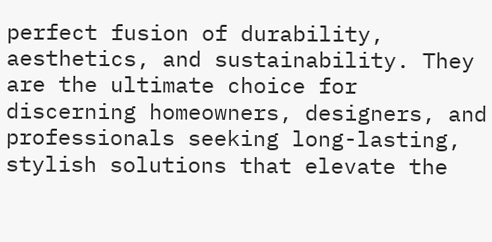perfect fusion of durability, aesthetics, and sustainability. They are the ultimate choice for discerning homeowners, designers, and professionals seeking long-lasting, stylish solutions that elevate the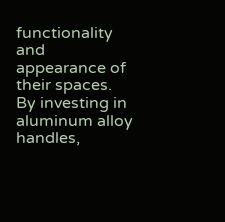functionality and appearance of their spaces. By investing in aluminum alloy handles,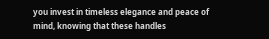you invest in timeless elegance and peace of mind, knowing that these handles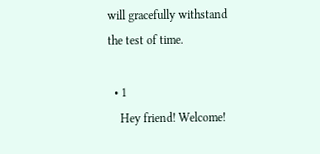will gracefully withstand the test of time.

  • 1
    Hey friend! Welcome!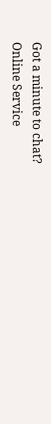Got a minute to chat?
Online Service